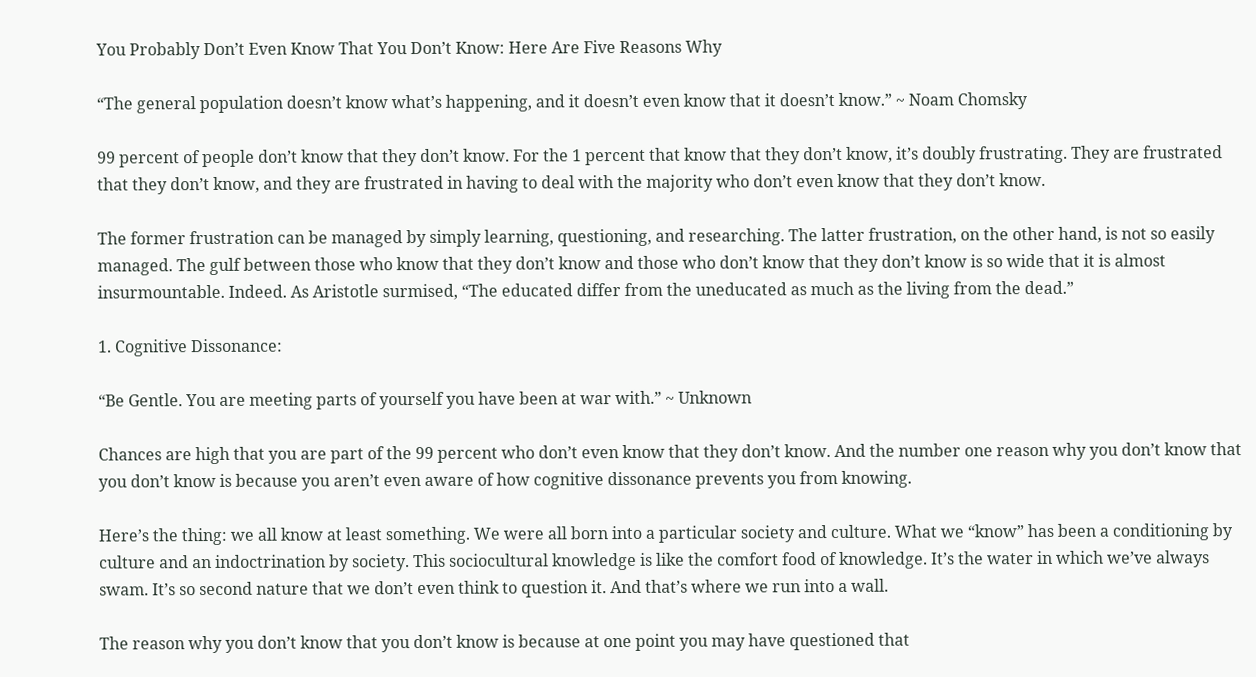You Probably Don’t Even Know That You Don’t Know: Here Are Five Reasons Why

“The general population doesn’t know what’s happening, and it doesn’t even know that it doesn’t know.” ~ Noam Chomsky

99 percent of people don’t know that they don’t know. For the 1 percent that know that they don’t know, it’s doubly frustrating. They are frustrated that they don’t know, and they are frustrated in having to deal with the majority who don’t even know that they don’t know.

The former frustration can be managed by simply learning, questioning, and researching. The latter frustration, on the other hand, is not so easily managed. The gulf between those who know that they don’t know and those who don’t know that they don’t know is so wide that it is almost insurmountable. Indeed. As Aristotle surmised, “The educated differ from the uneducated as much as the living from the dead.”

1. Cognitive Dissonance:

“Be Gentle. You are meeting parts of yourself you have been at war with.” ~ Unknown

Chances are high that you are part of the 99 percent who don’t even know that they don’t know. And the number one reason why you don’t know that you don’t know is because you aren’t even aware of how cognitive dissonance prevents you from knowing.

Here’s the thing: we all know at least something. We were all born into a particular society and culture. What we “know” has been a conditioning by culture and an indoctrination by society. This sociocultural knowledge is like the comfort food of knowledge. It’s the water in which we’ve always swam. It’s so second nature that we don’t even think to question it. And that’s where we run into a wall.

The reason why you don’t know that you don’t know is because at one point you may have questioned that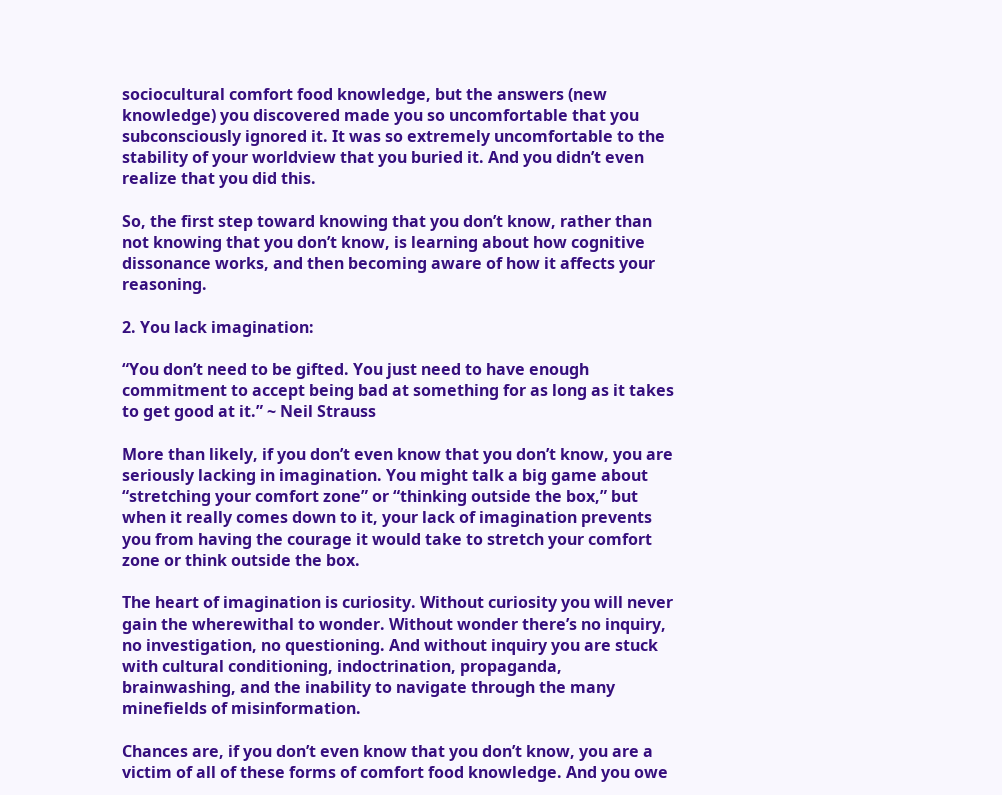sociocultural comfort food knowledge, but the answers (new knowledge) you discovered made you so uncomfortable that you subconsciously ignored it. It was so extremely uncomfortable to the stability of your worldview that you buried it. And you didn’t even realize that you did this.

So, the first step toward knowing that you don’t know, rather than not knowing that you don’t know, is learning about how cognitive dissonance works, and then becoming aware of how it affects your reasoning.

2. You lack imagination:

“You don’t need to be gifted. You just need to have enough commitment to accept being bad at something for as long as it takes to get good at it.” ~ Neil Strauss

More than likely, if you don’t even know that you don’t know, you are seriously lacking in imagination. You might talk a big game about “stretching your comfort zone” or “thinking outside the box,” but when it really comes down to it, your lack of imagination prevents you from having the courage it would take to stretch your comfort zone or think outside the box.

The heart of imagination is curiosity. Without curiosity you will never gain the wherewithal to wonder. Without wonder there’s no inquiry, no investigation, no questioning. And without inquiry you are stuck with cultural conditioning, indoctrination, propaganda, brainwashing, and the inability to navigate through the many minefields of misinformation.

Chances are, if you don’t even know that you don’t know, you are a victim of all of these forms of comfort food knowledge. And you owe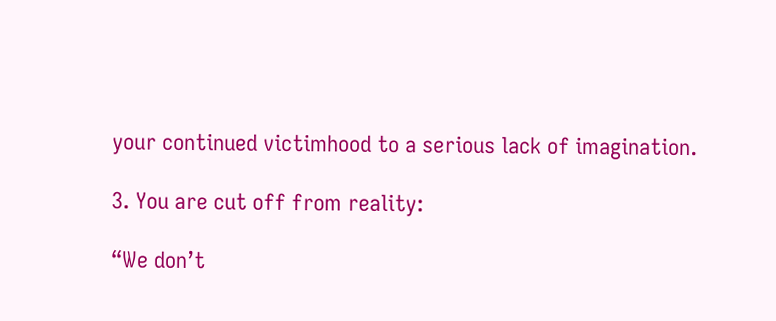your continued victimhood to a serious lack of imagination.

3. You are cut off from reality:

“We don’t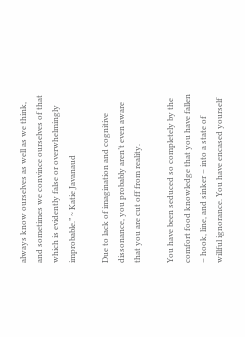always know ourselves as well as we think, and sometimes we convince ourselves of that which is evidently false or overwhelmingly improbable.” ~ Katie Javanaud

Due to lack of imagination and cognitive dissonance, you probably aren’t even aware that you are cut off from reality.

You have been seduced so completely by the comfort food knowledge that you have fallen – hook, line, and sinker – into a state of willful ignorance. You have encased yourself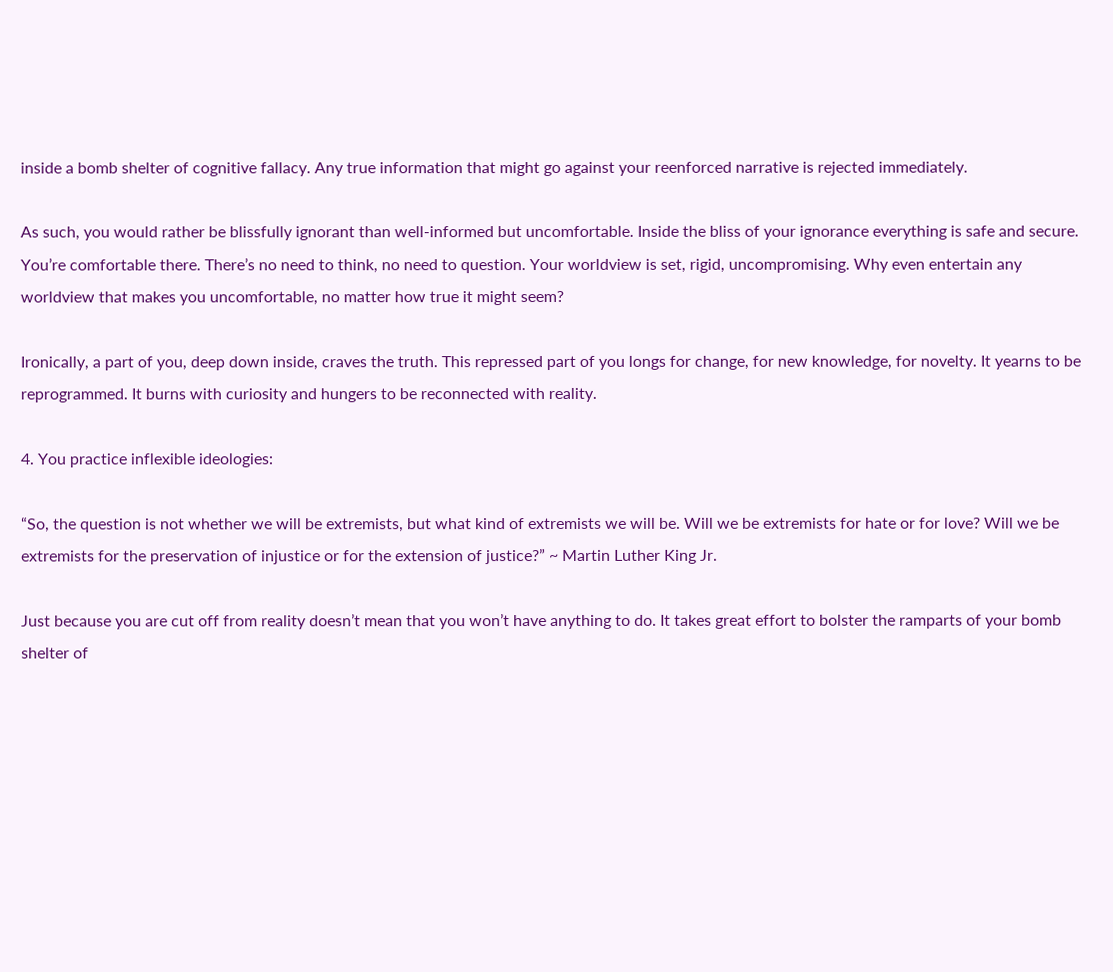inside a bomb shelter of cognitive fallacy. Any true information that might go against your reenforced narrative is rejected immediately.

As such, you would rather be blissfully ignorant than well-informed but uncomfortable. Inside the bliss of your ignorance everything is safe and secure. You’re comfortable there. There’s no need to think, no need to question. Your worldview is set, rigid, uncompromising. Why even entertain any worldview that makes you uncomfortable, no matter how true it might seem?

Ironically, a part of you, deep down inside, craves the truth. This repressed part of you longs for change, for new knowledge, for novelty. It yearns to be reprogrammed. It burns with curiosity and hungers to be reconnected with reality.

4. You practice inflexible ideologies:

“So, the question is not whether we will be extremists, but what kind of extremists we will be. Will we be extremists for hate or for love? Will we be extremists for the preservation of injustice or for the extension of justice?” ~ Martin Luther King Jr.

Just because you are cut off from reality doesn’t mean that you won’t have anything to do. It takes great effort to bolster the ramparts of your bomb shelter of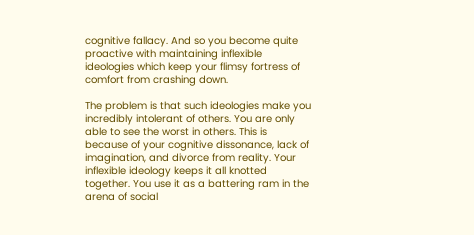cognitive fallacy. And so you become quite proactive with maintaining inflexible ideologies which keep your flimsy fortress of comfort from crashing down.

The problem is that such ideologies make you incredibly intolerant of others. You are only able to see the worst in others. This is because of your cognitive dissonance, lack of imagination, and divorce from reality. Your inflexible ideology keeps it all knotted together. You use it as a battering ram in the arena of social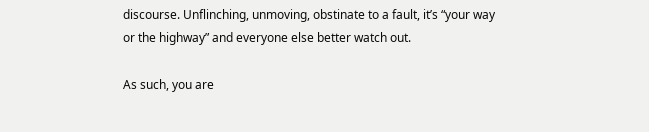discourse. Unflinching, unmoving, obstinate to a fault, it’s “your way or the highway” and everyone else better watch out.

As such, you are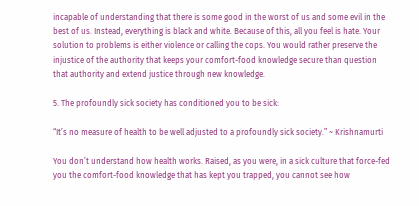incapable of understanding that there is some good in the worst of us and some evil in the best of us. Instead, everything is black and white. Because of this, all you feel is hate. Your solution to problems is either violence or calling the cops. You would rather preserve the injustice of the authority that keeps your comfort-food knowledge secure than question that authority and extend justice through new knowledge.

5. The profoundly sick society has conditioned you to be sick:

“It’s no measure of health to be well adjusted to a profoundly sick society.” ~ Krishnamurti

You don’t understand how health works. Raised, as you were, in a sick culture that force-fed you the comfort-food knowledge that has kept you trapped, you cannot see how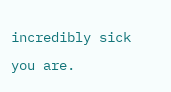incredibly sick you are.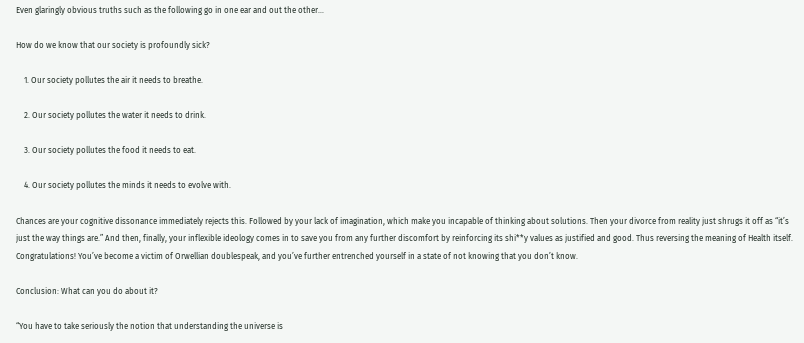Even glaringly obvious truths such as the following go in one ear and out the other…

How do we know that our society is profoundly sick?

    1. Our society pollutes the air it needs to breathe.

    2. Our society pollutes the water it needs to drink.

    3. Our society pollutes the food it needs to eat.

    4. Our society pollutes the minds it needs to evolve with.

Chances are your cognitive dissonance immediately rejects this. Followed by your lack of imagination, which make you incapable of thinking about solutions. Then your divorce from reality just shrugs it off as “it’s just the way things are.” And then, finally, your inflexible ideology comes in to save you from any further discomfort by reinforcing its shi**y values as justified and good. Thus reversing the meaning of Health itself. Congratulations! You’ve become a victim of Orwellian doublespeak, and you’ve further entrenched yourself in a state of not knowing that you don’t know.

Conclusion: What can you do about it?

“You have to take seriously the notion that understanding the universe is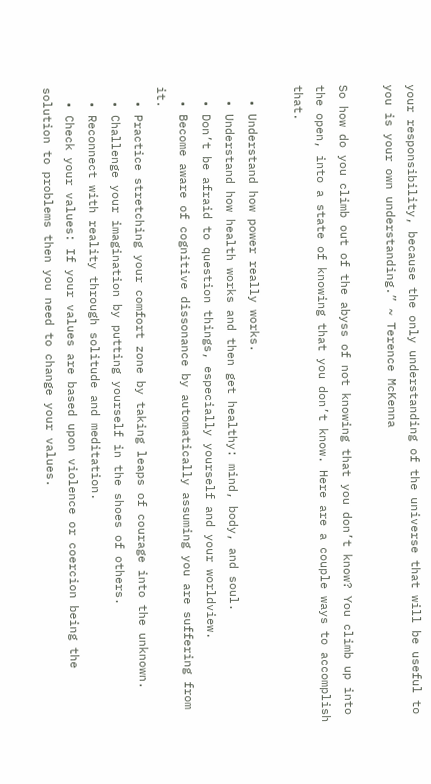your responsibility, because the only understanding of the universe that will be useful to you is your own understanding.” ~ Terence McKenna

So how do you climb out of the abyss of not knowing that you don’t know? You climb up into the open, into a state of knowing that you don’t know. Here are a couple ways to accomplish that.

  • Understand how power really works.
  • Understand how health works and then get healthy: mind, body, and soul.
  • Don’t be afraid to question things, especially yourself and your worldview.
  • Become aware of cognitive dissonance by automatically assuming you are suffering from it.
  • Practice stretching your comfort zone by taking leaps of courage into the unknown.
  • Challenge your imagination by putting yourself in the shoes of others.
  • Reconnect with reality through solitude and meditation.
  • Check your values: If your values are based upon violence or coercion being the solution to problems then you need to change your values.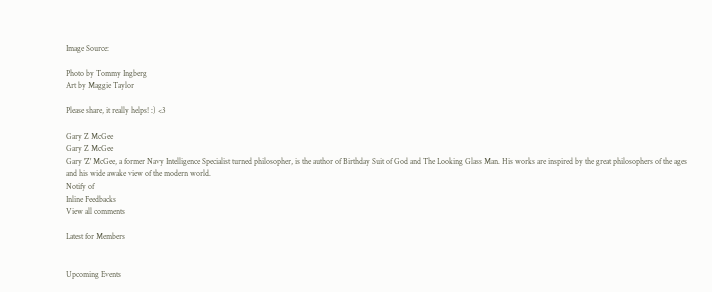Image Source:

Photo by Tommy Ingberg
Art by Maggie Taylor

Please share, it really helps! :) <3

Gary Z McGee
Gary Z McGee
Gary 'Z' McGee, a former Navy Intelligence Specialist turned philosopher, is the author of Birthday Suit of God and The Looking Glass Man. His works are inspired by the great philosophers of the ages and his wide awake view of the modern world.
Notify of
Inline Feedbacks
View all comments

Latest for Members


Upcoming Events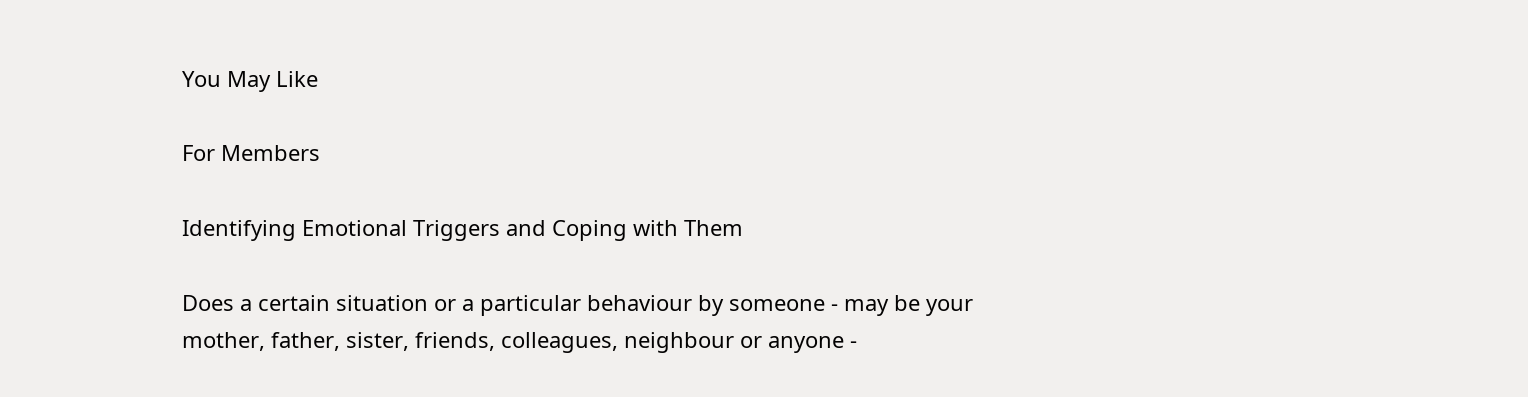You May Like

For Members

Identifying Emotional Triggers and Coping with Them

Does a certain situation or a particular behaviour by someone - may be your mother, father, sister, friends, colleagues, neighbour or anyone -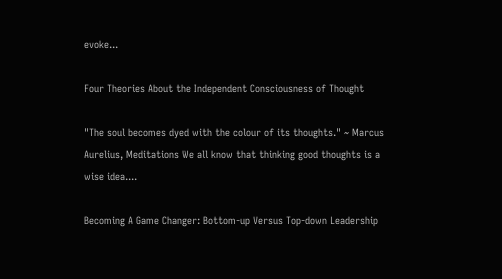evoke...

Four Theories About the Independent Consciousness of Thought

"The soul becomes dyed with the colour of its thoughts." ~ Marcus Aurelius, Meditations We all know that thinking good thoughts is a wise idea....

Becoming A Game Changer: Bottom-up Versus Top-down Leadership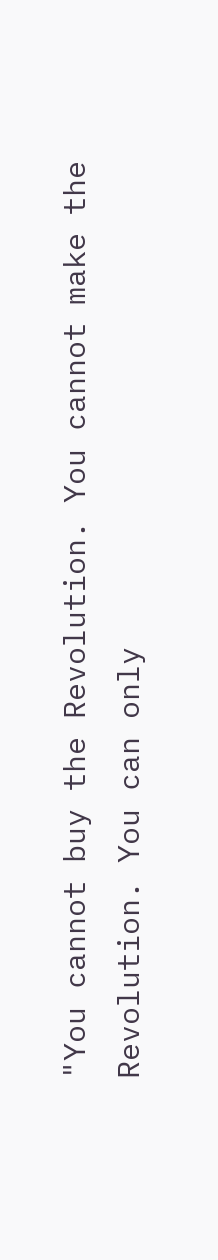"You cannot buy the Revolution. You cannot make the Revolution. You can only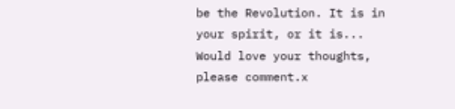be the Revolution. It is in your spirit, or it is...
Would love your thoughts, please comment.x